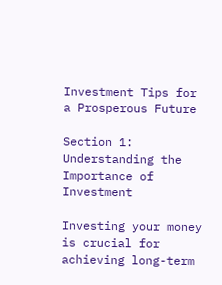Investment Tips for a Prosperous Future

Section 1: Understanding the Importance of Investment

Investing your money is crucial for achieving long-term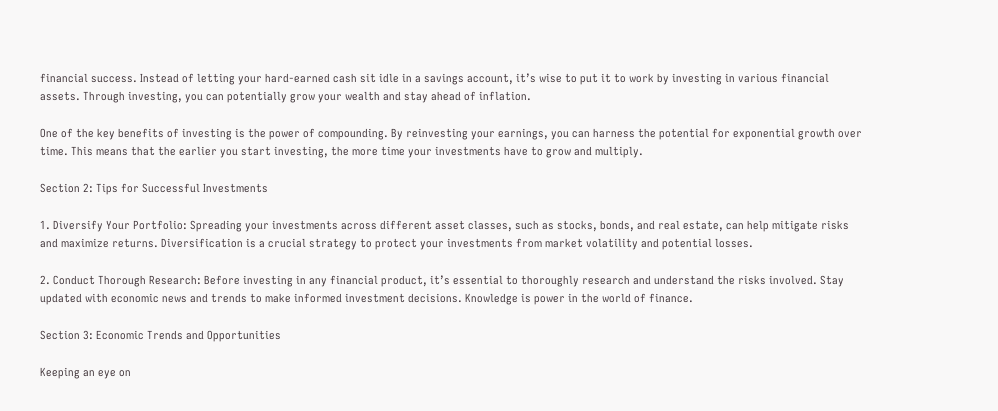financial success. Instead of letting your hard-earned cash sit idle in a savings account, it’s wise to put it to work by investing in various financial assets. Through investing, you can potentially grow your wealth and stay ahead of inflation.

One of the key benefits of investing is the power of compounding. By reinvesting your earnings, you can harness the potential for exponential growth over time. This means that the earlier you start investing, the more time your investments have to grow and multiply.

Section 2: Tips for Successful Investments

1. Diversify Your Portfolio: Spreading your investments across different asset classes, such as stocks, bonds, and real estate, can help mitigate risks and maximize returns. Diversification is a crucial strategy to protect your investments from market volatility and potential losses.

2. Conduct Thorough Research: Before investing in any financial product, it’s essential to thoroughly research and understand the risks involved. Stay updated with economic news and trends to make informed investment decisions. Knowledge is power in the world of finance.

Section 3: Economic Trends and Opportunities

Keeping an eye on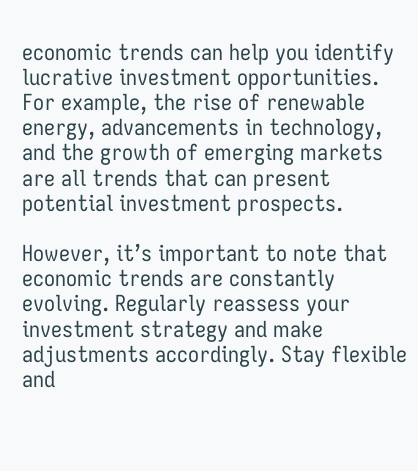economic trends can help you identify lucrative investment opportunities. For example, the rise of renewable energy, advancements in technology, and the growth of emerging markets are all trends that can present potential investment prospects.

However, it’s important to note that economic trends are constantly evolving. Regularly reassess your investment strategy and make adjustments accordingly. Stay flexible and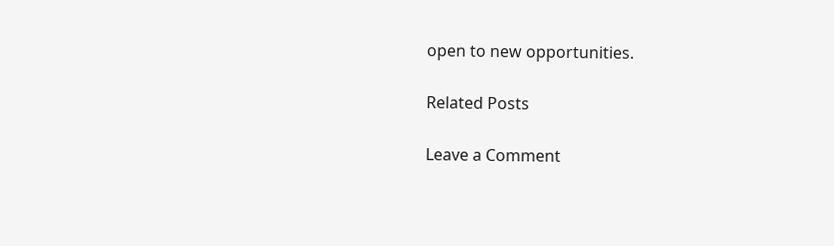open to new opportunities.

Related Posts

Leave a Comment